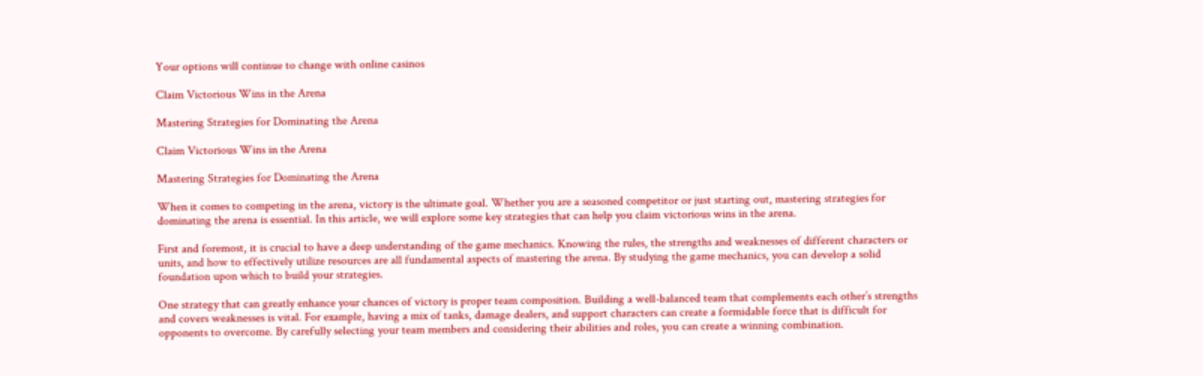Your options will continue to change with online casinos

Claim Victorious Wins in the Arena

Mastering Strategies for Dominating the Arena

Claim Victorious Wins in the Arena

Mastering Strategies for Dominating the Arena

When it comes to competing in the arena, victory is the ultimate goal. Whether you are a seasoned competitor or just starting out, mastering strategies for dominating the arena is essential. In this article, we will explore some key strategies that can help you claim victorious wins in the arena.

First and foremost, it is crucial to have a deep understanding of the game mechanics. Knowing the rules, the strengths and weaknesses of different characters or units, and how to effectively utilize resources are all fundamental aspects of mastering the arena. By studying the game mechanics, you can develop a solid foundation upon which to build your strategies.

One strategy that can greatly enhance your chances of victory is proper team composition. Building a well-balanced team that complements each other’s strengths and covers weaknesses is vital. For example, having a mix of tanks, damage dealers, and support characters can create a formidable force that is difficult for opponents to overcome. By carefully selecting your team members and considering their abilities and roles, you can create a winning combination.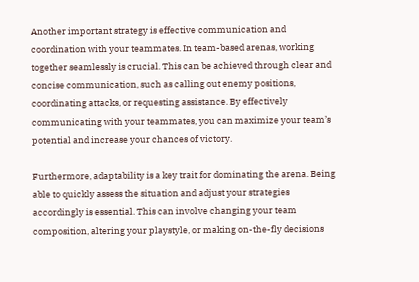Another important strategy is effective communication and coordination with your teammates. In team-based arenas, working together seamlessly is crucial. This can be achieved through clear and concise communication, such as calling out enemy positions, coordinating attacks, or requesting assistance. By effectively communicating with your teammates, you can maximize your team’s potential and increase your chances of victory.

Furthermore, adaptability is a key trait for dominating the arena. Being able to quickly assess the situation and adjust your strategies accordingly is essential. This can involve changing your team composition, altering your playstyle, or making on-the-fly decisions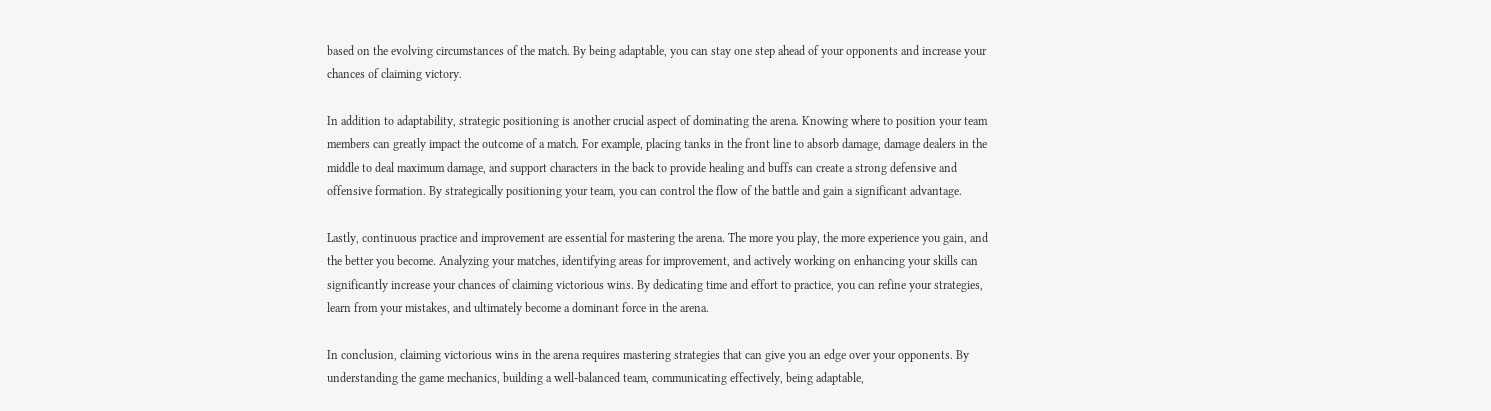based on the evolving circumstances of the match. By being adaptable, you can stay one step ahead of your opponents and increase your chances of claiming victory.

In addition to adaptability, strategic positioning is another crucial aspect of dominating the arena. Knowing where to position your team members can greatly impact the outcome of a match. For example, placing tanks in the front line to absorb damage, damage dealers in the middle to deal maximum damage, and support characters in the back to provide healing and buffs can create a strong defensive and offensive formation. By strategically positioning your team, you can control the flow of the battle and gain a significant advantage.

Lastly, continuous practice and improvement are essential for mastering the arena. The more you play, the more experience you gain, and the better you become. Analyzing your matches, identifying areas for improvement, and actively working on enhancing your skills can significantly increase your chances of claiming victorious wins. By dedicating time and effort to practice, you can refine your strategies, learn from your mistakes, and ultimately become a dominant force in the arena.

In conclusion, claiming victorious wins in the arena requires mastering strategies that can give you an edge over your opponents. By understanding the game mechanics, building a well-balanced team, communicating effectively, being adaptable,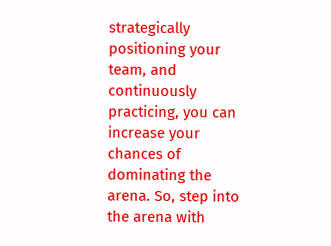strategically positioning your team, and continuously practicing, you can increase your chances of dominating the arena. So, step into the arena with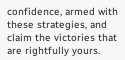confidence, armed with these strategies, and claim the victories that are rightfully yours.